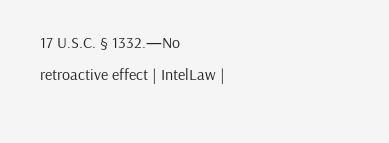17 U.S.C. § 1332.—No retroactive effect | IntelLaw |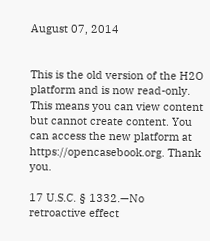August 07, 2014


This is the old version of the H2O platform and is now read-only. This means you can view content but cannot create content. You can access the new platform at https://opencasebook.org. Thank you.

17 U.S.C. § 1332.—No retroactive effect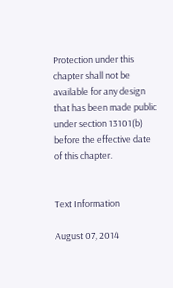Protection under this chapter shall not be available for any design that has been made public under section 13101(b) before the effective date of this chapter.


Text Information

August 07, 2014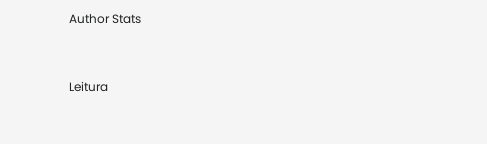Author Stats


Leitura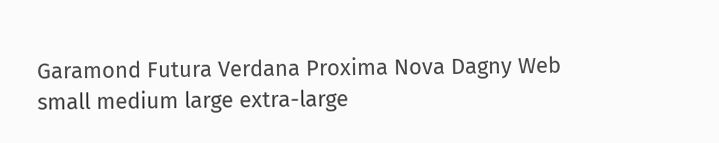Garamond Futura Verdana Proxima Nova Dagny Web
small medium large extra-large